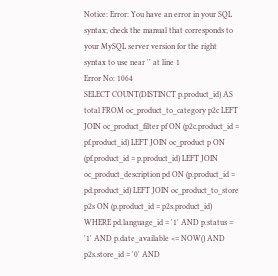Notice: Error: You have an error in your SQL syntax; check the manual that corresponds to your MySQL server version for the right syntax to use near '' at line 1
Error No: 1064
SELECT COUNT(DISTINCT p.product_id) AS total FROM oc_product_to_category p2c LEFT JOIN oc_product_filter pf ON (p2c.product_id = pf.product_id) LEFT JOIN oc_product p ON (pf.product_id = p.product_id) LEFT JOIN oc_product_description pd ON (p.product_id = pd.product_id) LEFT JOIN oc_product_to_store p2s ON (p.product_id = p2s.product_id) WHERE pd.language_id = '1' AND p.status = '1' AND p.date_available <= NOW() AND p2s.store_id = '0' AND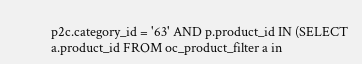p2c.category_id = '63' AND p.product_id IN (SELECT a.product_id FROM oc_product_filter a in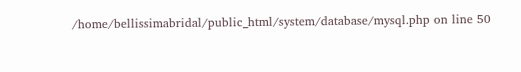/home/bellissimabridal/public_html/system/database/mysql.php on line 50